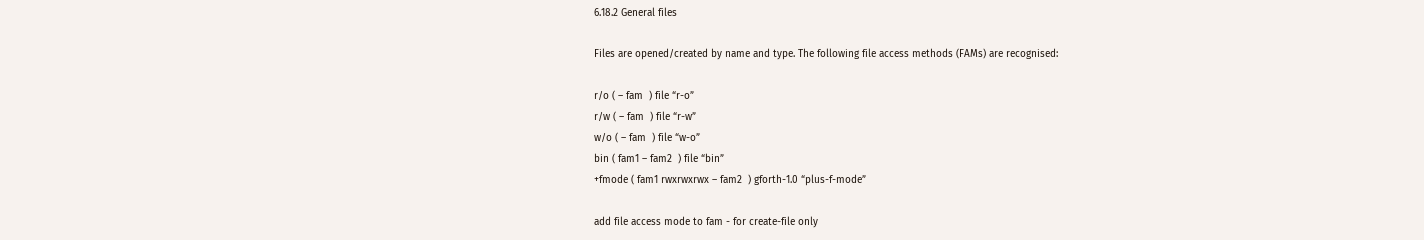6.18.2 General files

Files are opened/created by name and type. The following file access methods (FAMs) are recognised:

r/o ( – fam  ) file “r-o”
r/w ( – fam  ) file “r-w”
w/o ( – fam  ) file “w-o”
bin ( fam1 – fam2  ) file “bin”
+fmode ( fam1 rwxrwxrwx – fam2  ) gforth-1.0 “plus-f-mode”

add file access mode to fam - for create-file only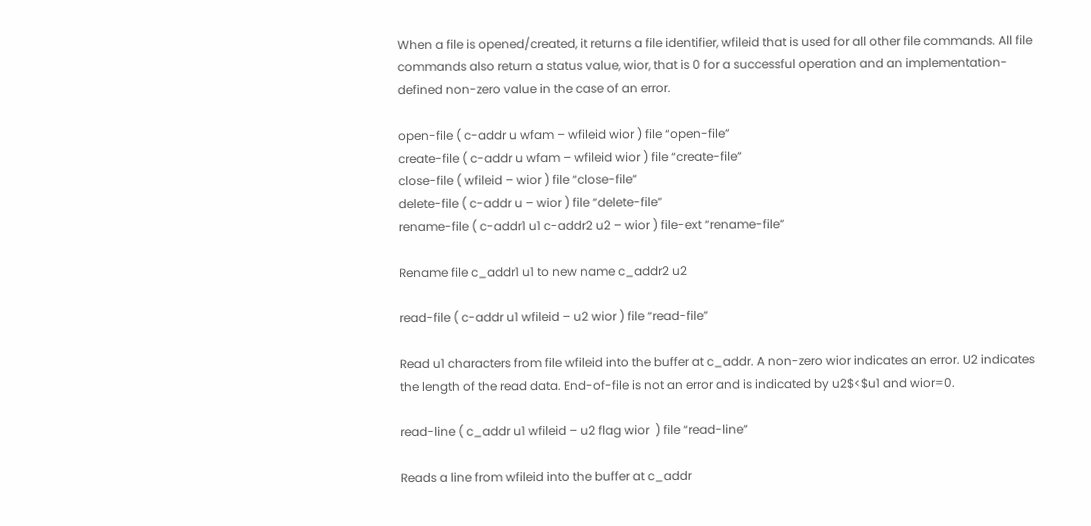When a file is opened/created, it returns a file identifier, wfileid that is used for all other file commands. All file commands also return a status value, wior, that is 0 for a successful operation and an implementation-defined non-zero value in the case of an error.

open-file ( c-addr u wfam – wfileid wior ) file “open-file”
create-file ( c-addr u wfam – wfileid wior ) file “create-file”
close-file ( wfileid – wior ) file “close-file”
delete-file ( c-addr u – wior ) file “delete-file”
rename-file ( c-addr1 u1 c-addr2 u2 – wior ) file-ext “rename-file”

Rename file c_addr1 u1 to new name c_addr2 u2

read-file ( c-addr u1 wfileid – u2 wior ) file “read-file”

Read u1 characters from file wfileid into the buffer at c_addr. A non-zero wior indicates an error. U2 indicates the length of the read data. End-of-file is not an error and is indicated by u2$<$u1 and wior=0.

read-line ( c_addr u1 wfileid – u2 flag wior  ) file “read-line”

Reads a line from wfileid into the buffer at c_addr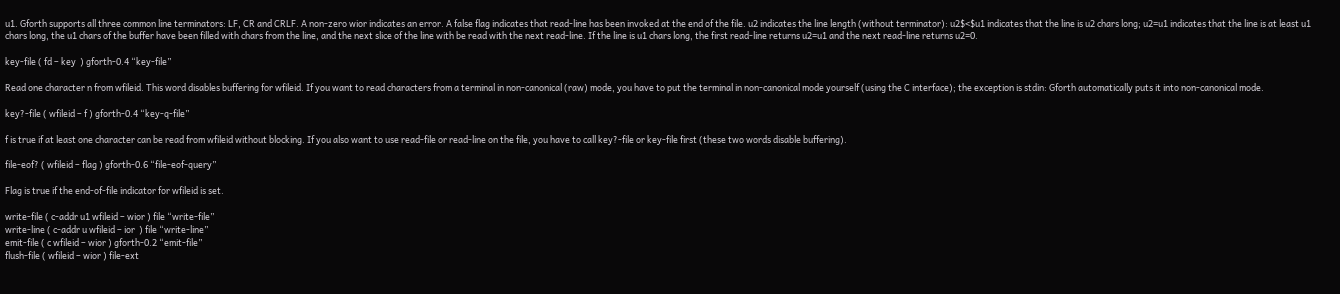u1. Gforth supports all three common line terminators: LF, CR and CRLF. A non-zero wior indicates an error. A false flag indicates that read-line has been invoked at the end of the file. u2 indicates the line length (without terminator): u2$<$u1 indicates that the line is u2 chars long; u2=u1 indicates that the line is at least u1 chars long, the u1 chars of the buffer have been filled with chars from the line, and the next slice of the line with be read with the next read-line. If the line is u1 chars long, the first read-line returns u2=u1 and the next read-line returns u2=0.

key-file ( fd – key  ) gforth-0.4 “key-file”

Read one character n from wfileid. This word disables buffering for wfileid. If you want to read characters from a terminal in non-canonical (raw) mode, you have to put the terminal in non-canonical mode yourself (using the C interface); the exception is stdin: Gforth automatically puts it into non-canonical mode.

key?-file ( wfileid – f ) gforth-0.4 “key-q-file”

f is true if at least one character can be read from wfileid without blocking. If you also want to use read-file or read-line on the file, you have to call key?-file or key-file first (these two words disable buffering).

file-eof? ( wfileid – flag ) gforth-0.6 “file-eof-query”

Flag is true if the end-of-file indicator for wfileid is set.

write-file ( c-addr u1 wfileid – wior ) file “write-file”
write-line ( c-addr u wfileid – ior  ) file “write-line”
emit-file ( c wfileid – wior ) gforth-0.2 “emit-file”
flush-file ( wfileid – wior ) file-ext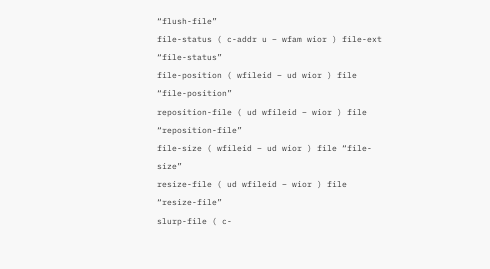“flush-file”
file-status ( c-addr u – wfam wior ) file-ext “file-status”
file-position ( wfileid – ud wior ) file “file-position”
reposition-file ( ud wfileid – wior ) file “reposition-file”
file-size ( wfileid – ud wior ) file “file-size”
resize-file ( ud wfileid – wior ) file “resize-file”
slurp-file ( c-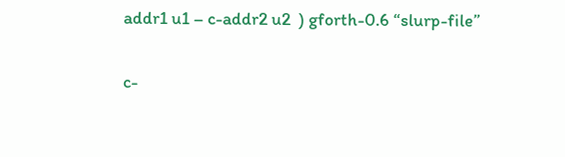addr1 u1 – c-addr2 u2  ) gforth-0.6 “slurp-file”

c-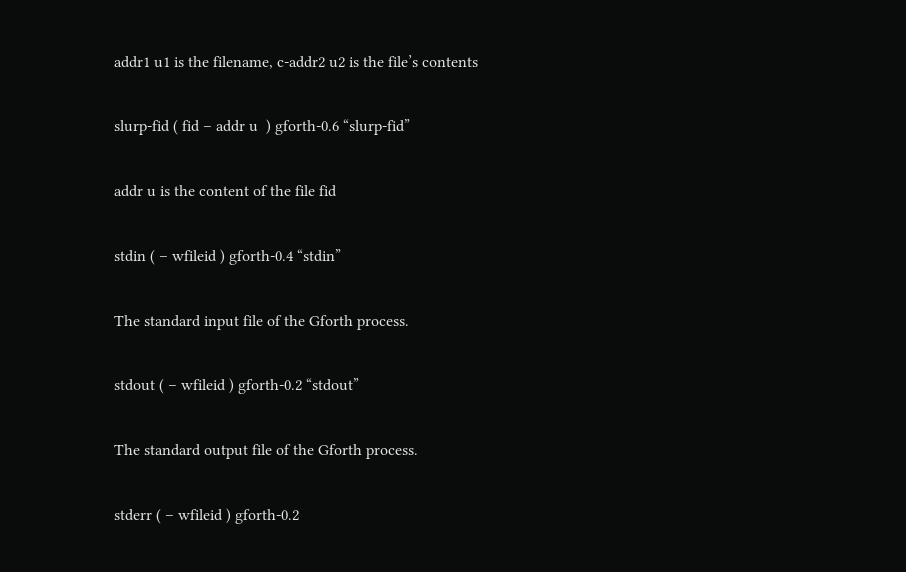addr1 u1 is the filename, c-addr2 u2 is the file’s contents

slurp-fid ( fid – addr u  ) gforth-0.6 “slurp-fid”

addr u is the content of the file fid

stdin ( – wfileid ) gforth-0.4 “stdin”

The standard input file of the Gforth process.

stdout ( – wfileid ) gforth-0.2 “stdout”

The standard output file of the Gforth process.

stderr ( – wfileid ) gforth-0.2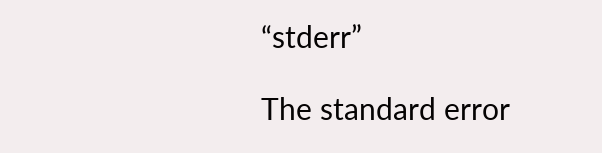“stderr”

The standard error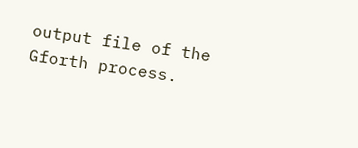output file of the Gforth process.